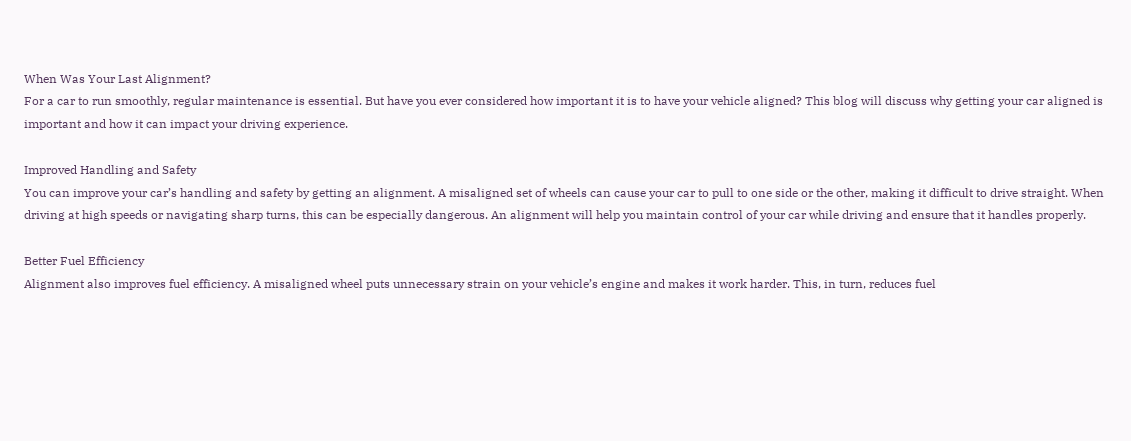When Was Your Last Alignment?
For a car to run smoothly, regular maintenance is essential. But have you ever considered how important it is to have your vehicle aligned? This blog will discuss why getting your car aligned is important and how it can impact your driving experience.

Improved Handling and Safety
You can improve your car’s handling and safety by getting an alignment. A misaligned set of wheels can cause your car to pull to one side or the other, making it difficult to drive straight. When driving at high speeds or navigating sharp turns, this can be especially dangerous. An alignment will help you maintain control of your car while driving and ensure that it handles properly.

Better Fuel Efficiency
Alignment also improves fuel efficiency. A misaligned wheel puts unnecessary strain on your vehicle’s engine and makes it work harder. This, in turn, reduces fuel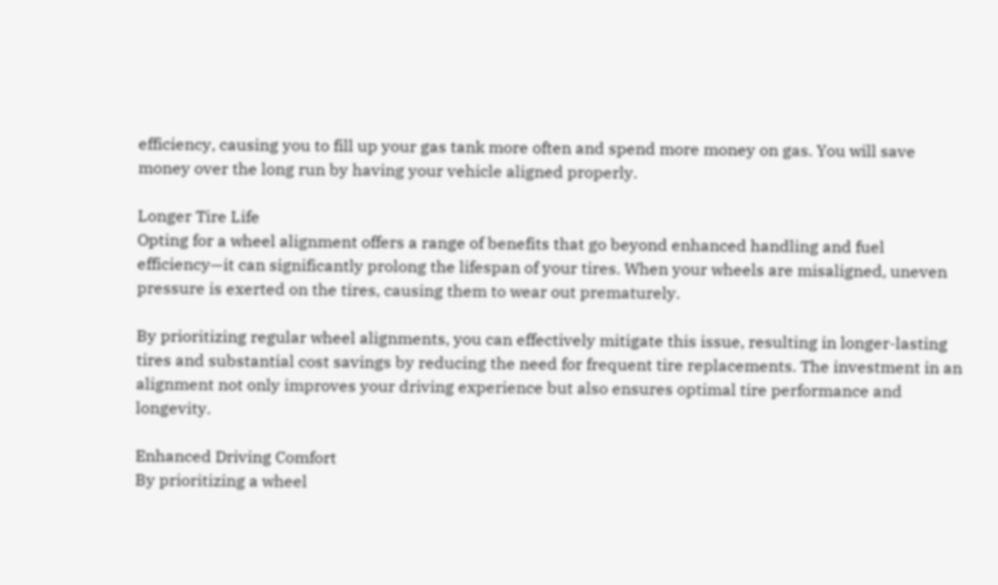efficiency, causing you to fill up your gas tank more often and spend more money on gas. You will save money over the long run by having your vehicle aligned properly.

Longer Tire Life
Opting for a wheel alignment offers a range of benefits that go beyond enhanced handling and fuel efficiency—it can significantly prolong the lifespan of your tires. When your wheels are misaligned, uneven pressure is exerted on the tires, causing them to wear out prematurely.

By prioritizing regular wheel alignments, you can effectively mitigate this issue, resulting in longer-lasting tires and substantial cost savings by reducing the need for frequent tire replacements. The investment in an alignment not only improves your driving experience but also ensures optimal tire performance and longevity.

Enhanced Driving Comfort
By prioritizing a wheel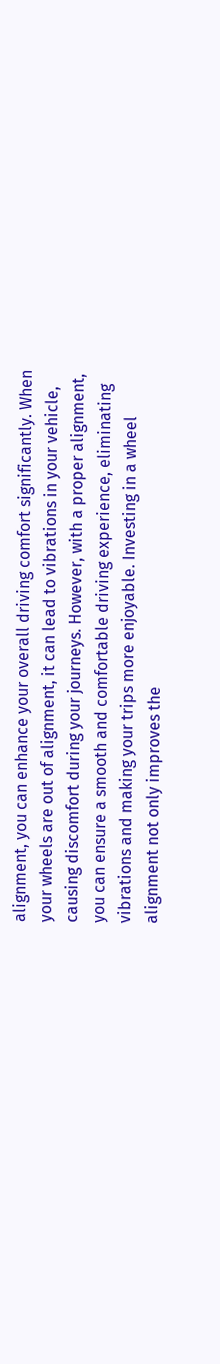alignment, you can enhance your overall driving comfort significantly. When your wheels are out of alignment, it can lead to vibrations in your vehicle, causing discomfort during your journeys. However, with a proper alignment, you can ensure a smooth and comfortable driving experience, eliminating vibrations and making your trips more enjoyable. Investing in a wheel alignment not only improves the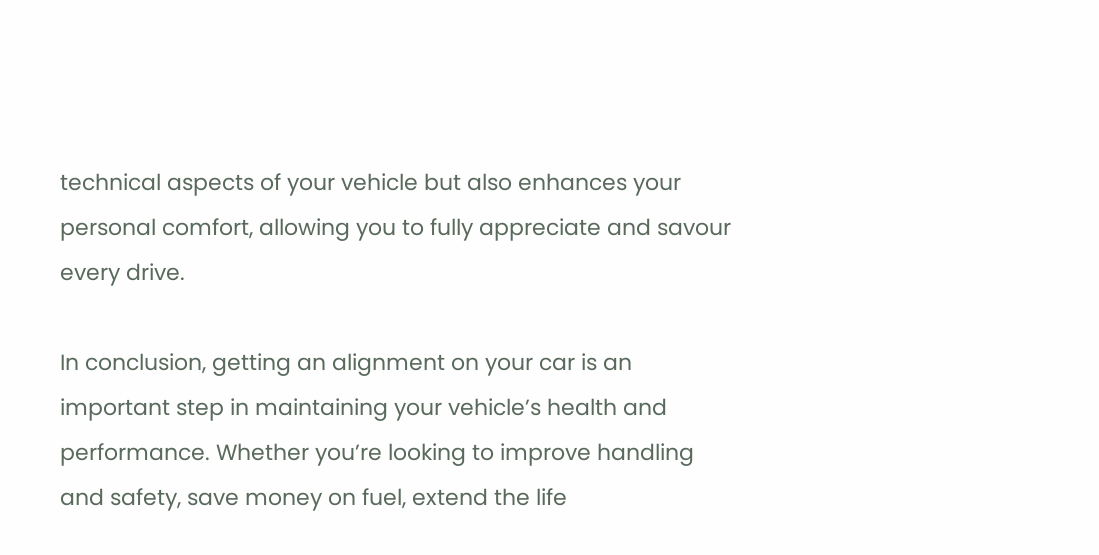technical aspects of your vehicle but also enhances your personal comfort, allowing you to fully appreciate and savour every drive.

In conclusion, getting an alignment on your car is an important step in maintaining your vehicle’s health and performance. Whether you’re looking to improve handling and safety, save money on fuel, extend the life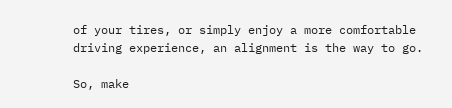of your tires, or simply enjoy a more comfortable driving experience, an alignment is the way to go.

So, make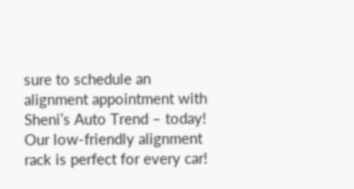sure to schedule an alignment appointment with Sheni’s Auto Trend – today! Our low-friendly alignment rack is perfect for every car!